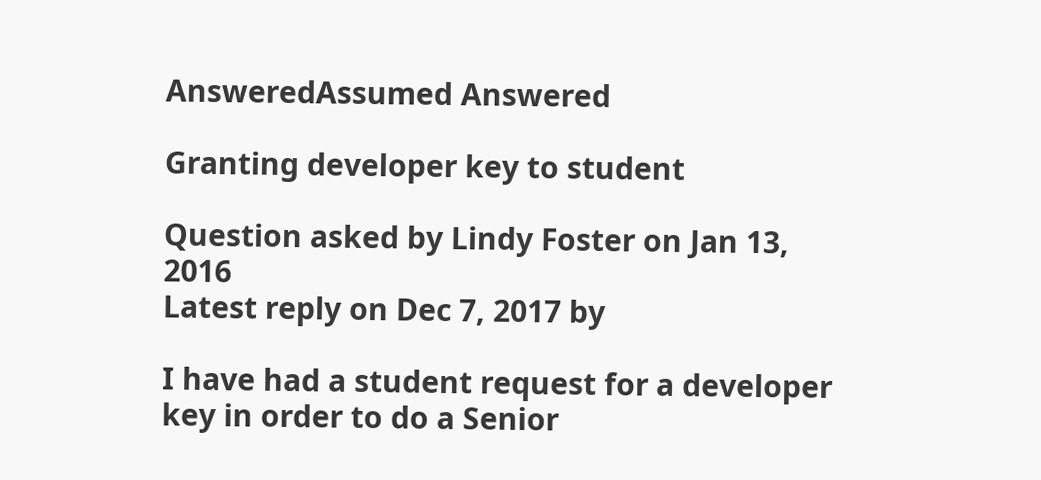AnsweredAssumed Answered

Granting developer key to student

Question asked by Lindy Foster on Jan 13, 2016
Latest reply on Dec 7, 2017 by

I have had a student request for a developer key in order to do a Senior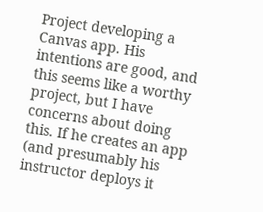Project developing a Canvas app. His intentions are good, and this seems like a worthy project, but I have concerns about doing this. If he creates an app (and presumably his instructor deploys it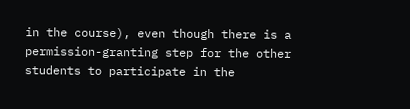in the course), even though there is a permission-granting step for the other students to participate in the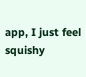app, I just feel squishy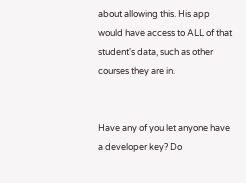about allowing this. His app would have access to ALL of that student's data, such as other courses they are in.


Have any of you let anyone have a developer key? Do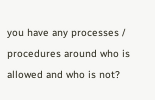you have any processes / procedures around who is allowed and who is not?